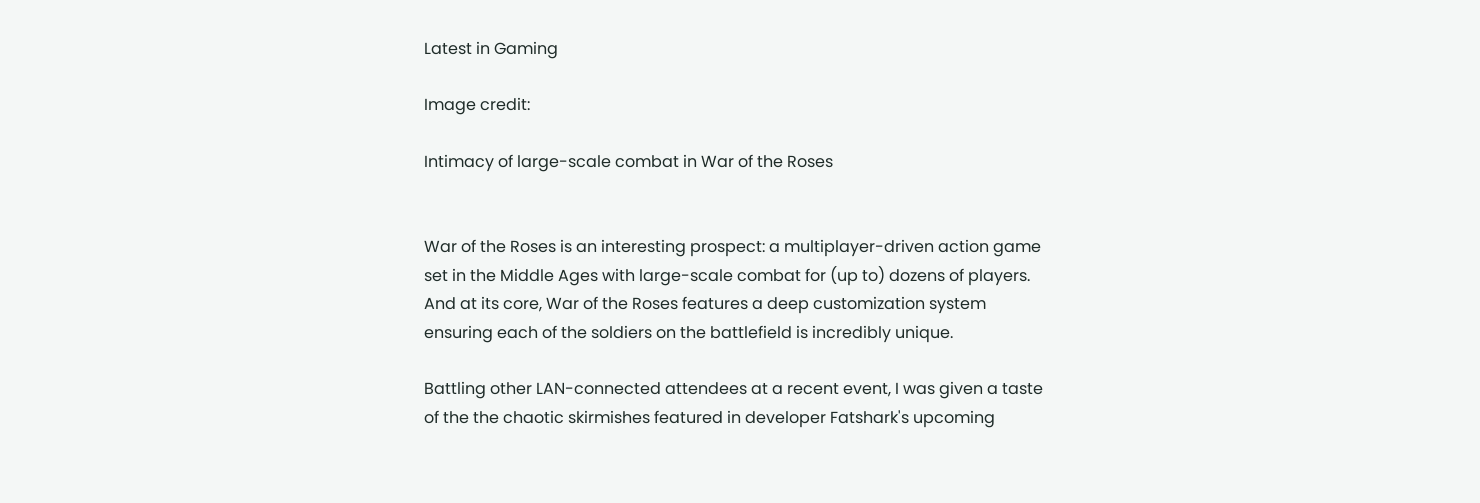Latest in Gaming

Image credit:

Intimacy of large-scale combat in War of the Roses


War of the Roses is an interesting prospect: a multiplayer-driven action game set in the Middle Ages with large-scale combat for (up to) dozens of players. And at its core, War of the Roses features a deep customization system ensuring each of the soldiers on the battlefield is incredibly unique.

Battling other LAN-connected attendees at a recent event, I was given a taste of the the chaotic skirmishes featured in developer Fatshark's upcoming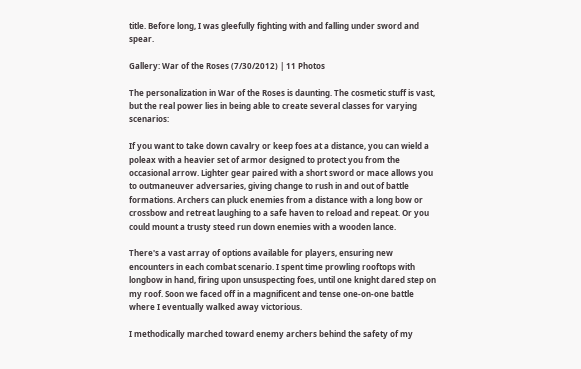title. Before long, I was gleefully fighting with and falling under sword and spear.

Gallery: War of the Roses (7/30/2012) | 11 Photos

The personalization in War of the Roses is daunting. The cosmetic stuff is vast, but the real power lies in being able to create several classes for varying scenarios:

If you want to take down cavalry or keep foes at a distance, you can wield a poleax with a heavier set of armor designed to protect you from the occasional arrow. Lighter gear paired with a short sword or mace allows you to outmaneuver adversaries, giving change to rush in and out of battle formations. Archers can pluck enemies from a distance with a long bow or crossbow and retreat laughing to a safe haven to reload and repeat. Or you could mount a trusty steed run down enemies with a wooden lance.

There's a vast array of options available for players, ensuring new encounters in each combat scenario. I spent time prowling rooftops with longbow in hand, firing upon unsuspecting foes, until one knight dared step on my roof. Soon we faced off in a magnificent and tense one-on-one battle where I eventually walked away victorious.

I methodically marched toward enemy archers behind the safety of my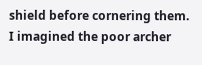shield before cornering them. I imagined the poor archer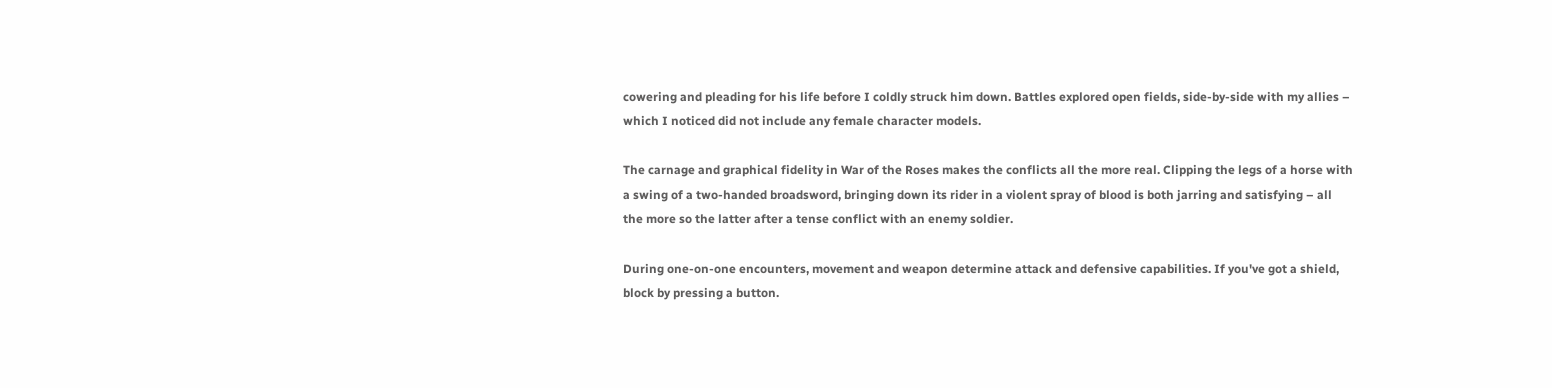cowering and pleading for his life before I coldly struck him down. Battles explored open fields, side-by-side with my allies – which I noticed did not include any female character models.

The carnage and graphical fidelity in War of the Roses makes the conflicts all the more real. Clipping the legs of a horse with a swing of a two-handed broadsword, bringing down its rider in a violent spray of blood is both jarring and satisfying – all the more so the latter after a tense conflict with an enemy soldier.

During one-on-one encounters, movement and weapon determine attack and defensive capabilities. If you've got a shield, block by pressing a button.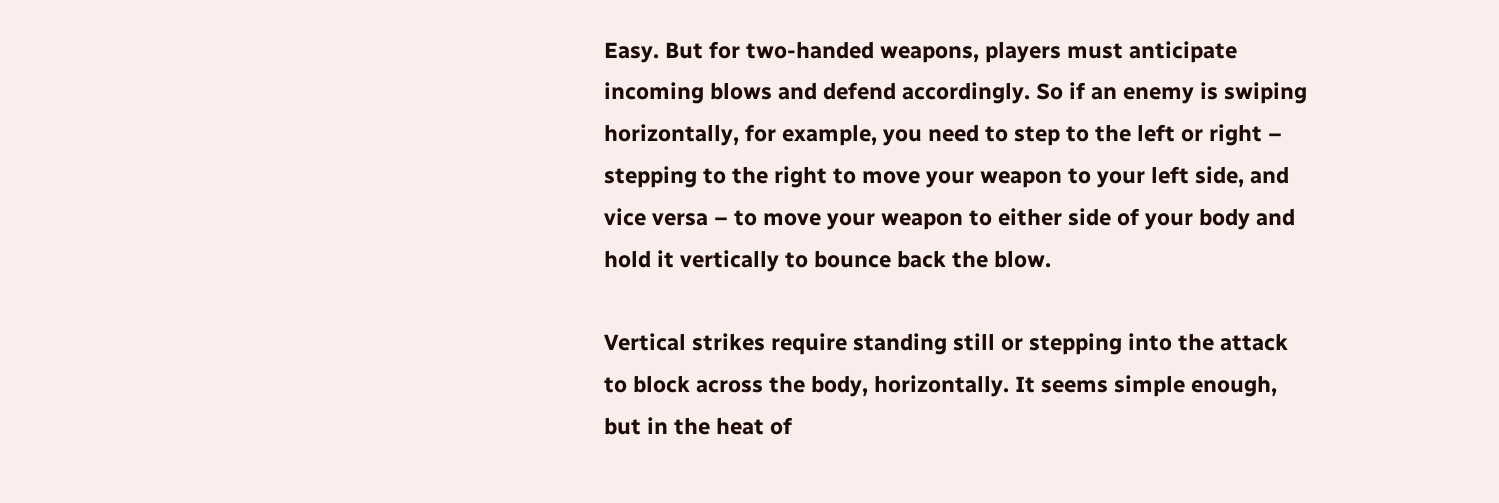Easy. But for two-handed weapons, players must anticipate incoming blows and defend accordingly. So if an enemy is swiping horizontally, for example, you need to step to the left or right – stepping to the right to move your weapon to your left side, and vice versa – to move your weapon to either side of your body and hold it vertically to bounce back the blow.

Vertical strikes require standing still or stepping into the attack to block across the body, horizontally. It seems simple enough, but in the heat of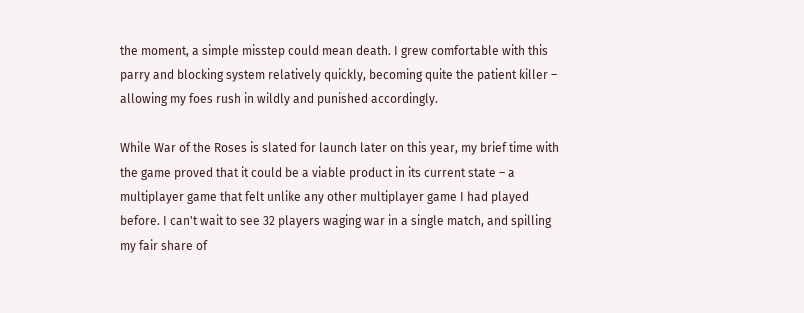the moment, a simple misstep could mean death. I grew comfortable with this parry and blocking system relatively quickly, becoming quite the patient killer – allowing my foes rush in wildly and punished accordingly.

While War of the Roses is slated for launch later on this year, my brief time with the game proved that it could be a viable product in its current state – a multiplayer game that felt unlike any other multiplayer game I had played before. I can't wait to see 32 players waging war in a single match, and spilling my fair share of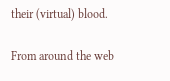their (virtual) blood.

From around the web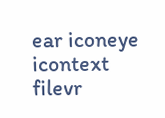ear iconeye icontext filevr